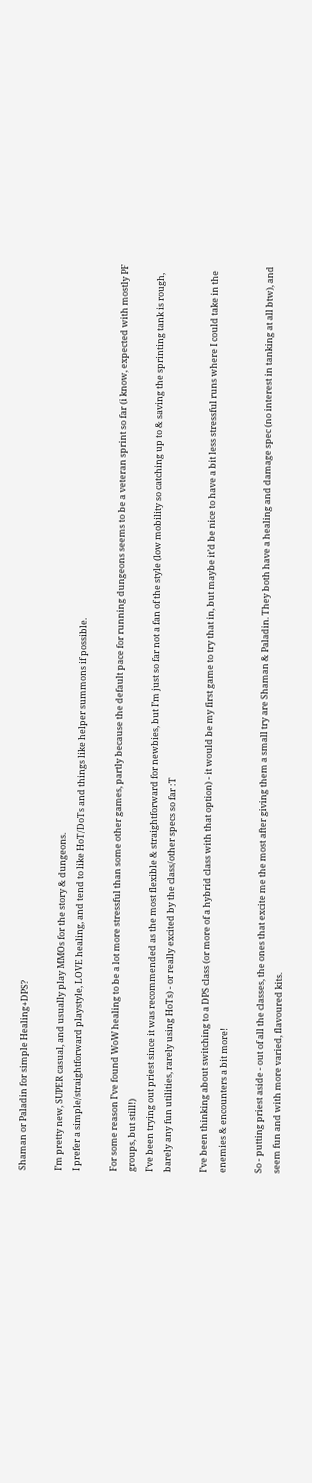Shaman or Paladin for simple Healing+DPS?

I’m pretty new, SUPER casual, and usually play MMOs for the story & dungeons.
I prefer a simple/straightforward playstyle, LOVE healing, and tend to like HoT/DoTs and things like helper summons if possible.

For some reason I’ve found WoW healing to be a lot more stressful than some other games, partly because the default pace for running dungeons seems to be a veteran sprint so far (i know, expected with mostly PF groups, but still!)
I’ve been trying out priest since it was recommended as the most flexible & straightforward for newbies, but I’m just so far not a fan of the style (low mobility so catching up to & saving the sprinting tank is rough, barely any fun utilities, rarely using HoTs) - or really excited by the class/other specs so far :T

I’ve been thinking about switching to a DPS class (or more of a hybrid class with that option) - it would be my first game to try that in, but maybe it’d be nice to have a bit less stressful runs where I could take in the enemies & encounters a bit more!

So - putting priest aside - out of all the classes, the ones that excite me the most after giving them a small try are Shaman & Paladin. They both have a healing and damage spec (no interest in tanking at all btw), and seem fun and with more varied, flavoured kits.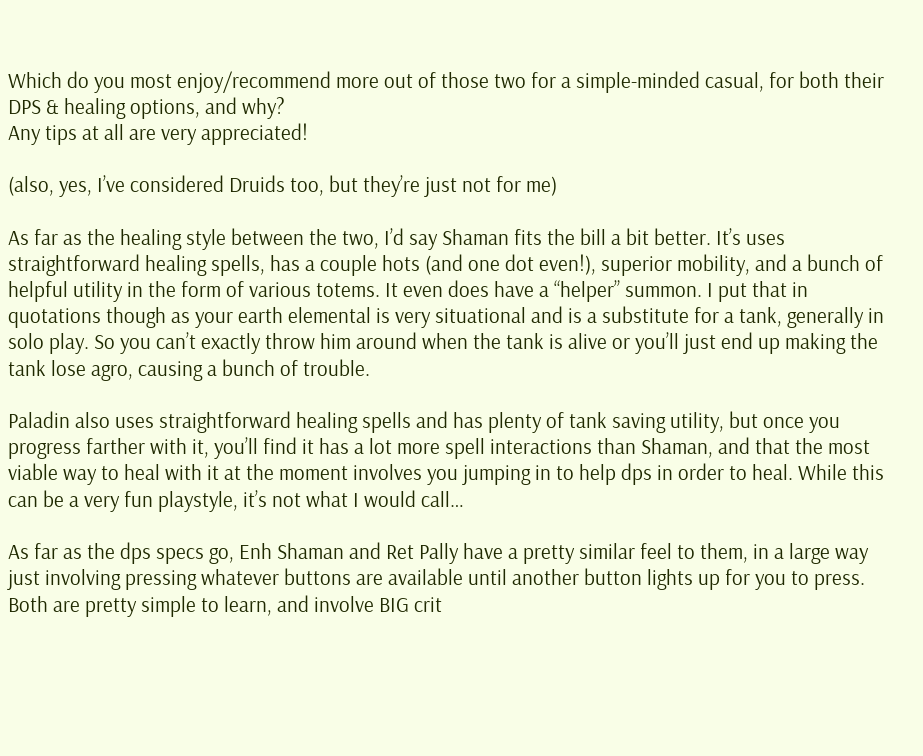Which do you most enjoy/recommend more out of those two for a simple-minded casual, for both their DPS & healing options, and why?
Any tips at all are very appreciated!

(also, yes, I’ve considered Druids too, but they’re just not for me)

As far as the healing style between the two, I’d say Shaman fits the bill a bit better. It’s uses straightforward healing spells, has a couple hots (and one dot even!), superior mobility, and a bunch of helpful utility in the form of various totems. It even does have a “helper” summon. I put that in quotations though as your earth elemental is very situational and is a substitute for a tank, generally in solo play. So you can’t exactly throw him around when the tank is alive or you’ll just end up making the tank lose agro, causing a bunch of trouble.

Paladin also uses straightforward healing spells and has plenty of tank saving utility, but once you progress farther with it, you’ll find it has a lot more spell interactions than Shaman, and that the most viable way to heal with it at the moment involves you jumping in to help dps in order to heal. While this can be a very fun playstyle, it’s not what I would call…

As far as the dps specs go, Enh Shaman and Ret Pally have a pretty similar feel to them, in a large way just involving pressing whatever buttons are available until another button lights up for you to press. Both are pretty simple to learn, and involve BIG crit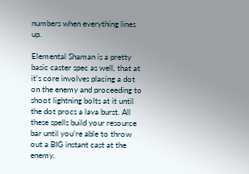numbers when everything lines up.

Elemental Shaman is a pretty basic caster spec as well, that at it’s core involves placing a dot on the enemy and proceeding to shoot lightning bolts at it until the dot procs a lava burst. All these spells build your resource bar until you’re able to throw out a BIG instant cast at the enemy.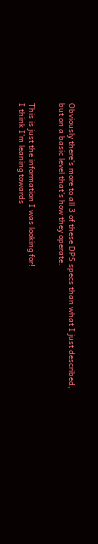Obviously there’s more to all 3 of these DPS specs than what I just described, but on a basic level that’s how they operate.


This is just the information I was looking for!
I think I’m leaning towards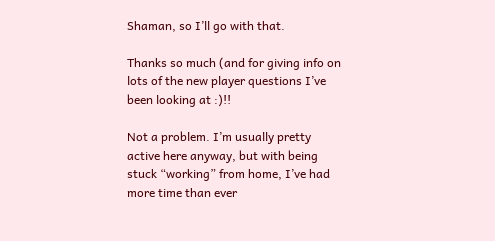Shaman, so I’ll go with that.

Thanks so much (and for giving info on lots of the new player questions I’ve been looking at :)!!

Not a problem. I’m usually pretty active here anyway, but with being stuck “working” from home, I’ve had more time than ever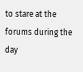to stare at the forums during the day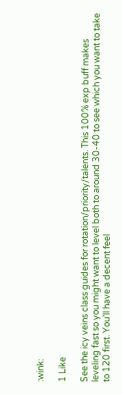:wink:

1 Like

See the icy veins class guides for rotation/priority/talents. This 100% exp buff makes leveling fast so you might want to level both to around 30-40 to see which you want to take to 120 first. You’ll have a decent feel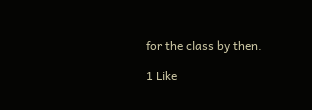for the class by then.

1 Like